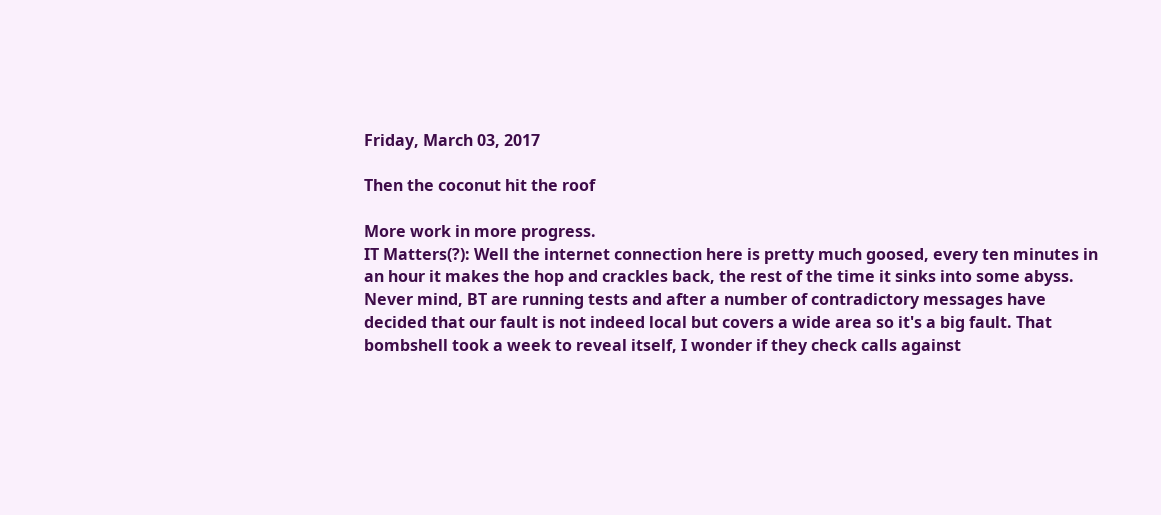Friday, March 03, 2017

Then the coconut hit the roof

More work in more progress.
IT Matters(?): Well the internet connection here is pretty much goosed, every ten minutes in an hour it makes the hop and crackles back, the rest of the time it sinks into some abyss. Never mind, BT are running tests and after a number of contradictory messages have decided that our fault is not indeed local but covers a wide area so it's a big fault. That bombshell took a week to reveal itself, I wonder if they check calls against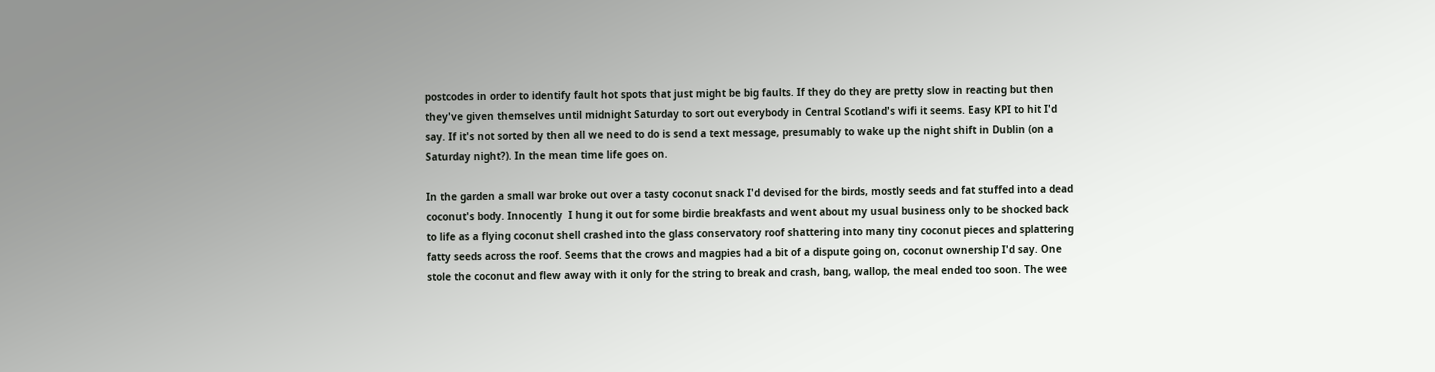postcodes in order to identify fault hot spots that just might be big faults. If they do they are pretty slow in reacting but then they've given themselves until midnight Saturday to sort out everybody in Central Scotland's wifi it seems. Easy KPI to hit I'd say. If it's not sorted by then all we need to do is send a text message, presumably to wake up the night shift in Dublin (on a Saturday night?). In the mean time life goes on.

In the garden a small war broke out over a tasty coconut snack I'd devised for the birds, mostly seeds and fat stuffed into a dead coconut's body. Innocently  I hung it out for some birdie breakfasts and went about my usual business only to be shocked back to life as a flying coconut shell crashed into the glass conservatory roof shattering into many tiny coconut pieces and splattering fatty seeds across the roof. Seems that the crows and magpies had a bit of a dispute going on, coconut ownership I'd say. One stole the coconut and flew away with it only for the string to break and crash, bang, wallop, the meal ended too soon. The wee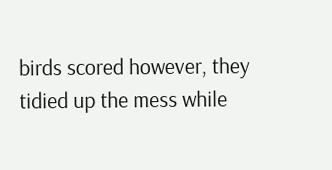birds scored however, they tidied up the mess while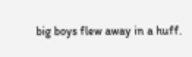big boys flew away in a huff.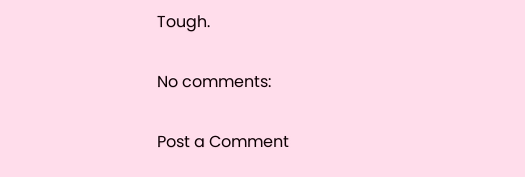Tough.

No comments:

Post a Comment